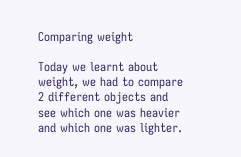Comparing weight

Today we learnt about weight, we had to compare 2 different objects and see which one was heavier and which one was lighter.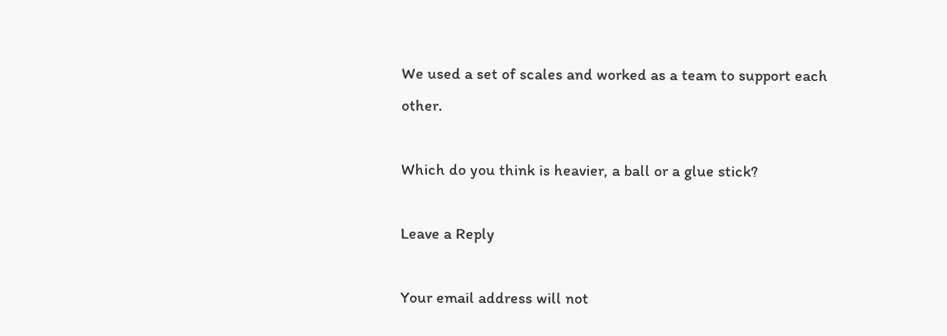We used a set of scales and worked as a team to support each other.

Which do you think is heavier, a ball or a glue stick?

Leave a Reply

Your email address will not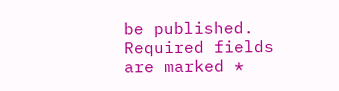be published. Required fields are marked *